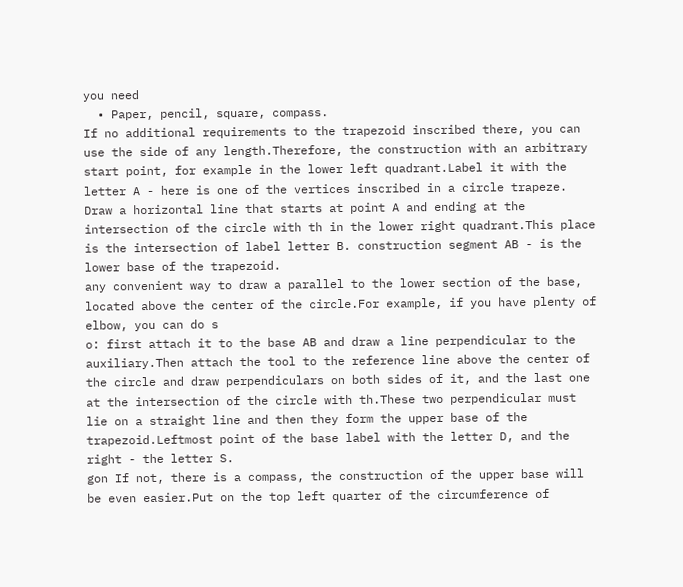you need
  • Paper, pencil, square, compass.
If no additional requirements to the trapezoid inscribed there, you can use the side of any length.Therefore, the construction with an arbitrary start point, for example in the lower left quadrant.Label it with the letter A - here is one of the vertices inscribed in a circle trapeze.
Draw a horizontal line that starts at point A and ending at the intersection of the circle with th in the lower right quadrant.This place is the intersection of label letter B. construction segment AB - is the lower base of the trapezoid.
any convenient way to draw a parallel to the lower section of the base, located above the center of the circle.For example, if you have plenty of elbow, you can do s
o: first attach it to the base AB and draw a line perpendicular to the auxiliary.Then attach the tool to the reference line above the center of the circle and draw perpendiculars on both sides of it, and the last one at the intersection of the circle with th.These two perpendicular must lie on a straight line and then they form the upper base of the trapezoid.Leftmost point of the base label with the letter D, and the right - the letter S.
gon If not, there is a compass, the construction of the upper base will be even easier.Put on the top left quarter of the circumference of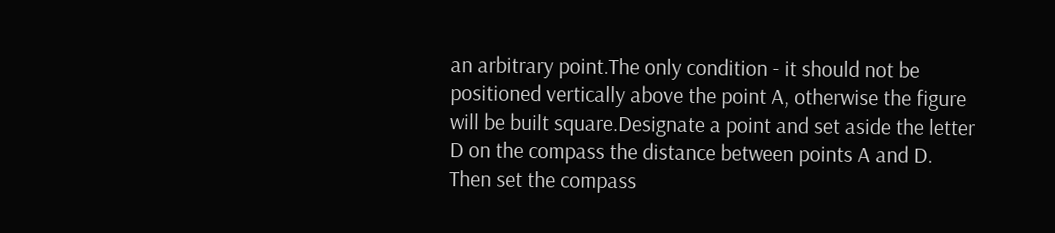an arbitrary point.The only condition - it should not be positioned vertically above the point A, otherwise the figure will be built square.Designate a point and set aside the letter D on the compass the distance between points A and D. Then set the compass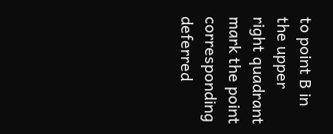to point B in the upper right quadrant mark the point corresponding deferred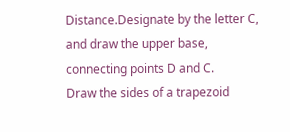Distance.Designate by the letter C, and draw the upper base, connecting points D and C.
Draw the sides of a trapezoid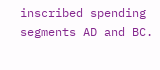inscribed spending segments AD and BC.